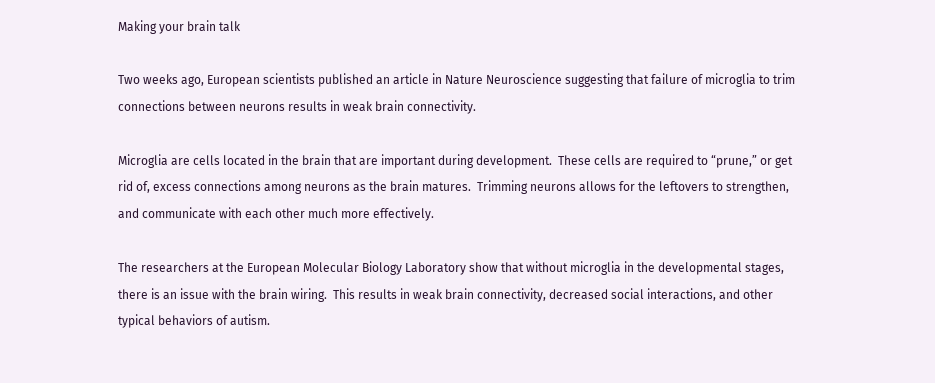Making your brain talk

Two weeks ago, European scientists published an article in Nature Neuroscience suggesting that failure of microglia to trim connections between neurons results in weak brain connectivity.

Microglia are cells located in the brain that are important during development.  These cells are required to “prune,” or get rid of, excess connections among neurons as the brain matures.  Trimming neurons allows for the leftovers to strengthen, and communicate with each other much more effectively.

The researchers at the European Molecular Biology Laboratory show that without microglia in the developmental stages, there is an issue with the brain wiring.  This results in weak brain connectivity, decreased social interactions, and other typical behaviors of autism.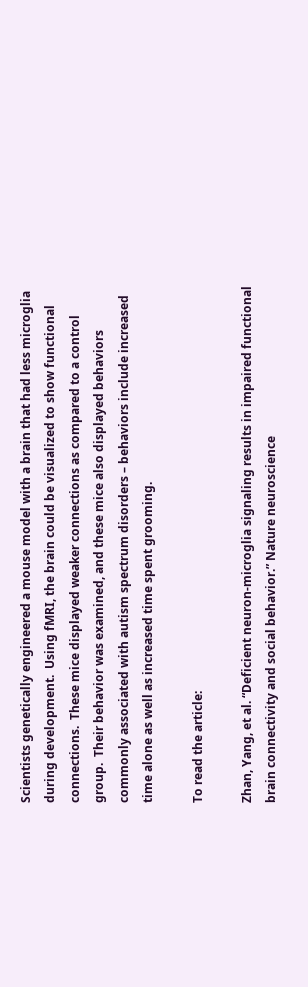Scientists genetically engineered a mouse model with a brain that had less microglia during development.  Using fMRI, the brain could be visualized to show functional connections.  These mice displayed weaker connections as compared to a control group.  Their behavior was examined, and these mice also displayed behaviors commonly associated with autism spectrum disorders – behaviors include increased time alone as well as increased time spent grooming.

To read the article:

Zhan, Yang, et al. “Deficient neuron-microglia signaling results in impaired functional brain connectivity and social behavior.” Nature neuroscience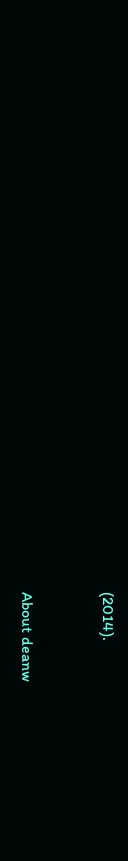(2014).


About deanw